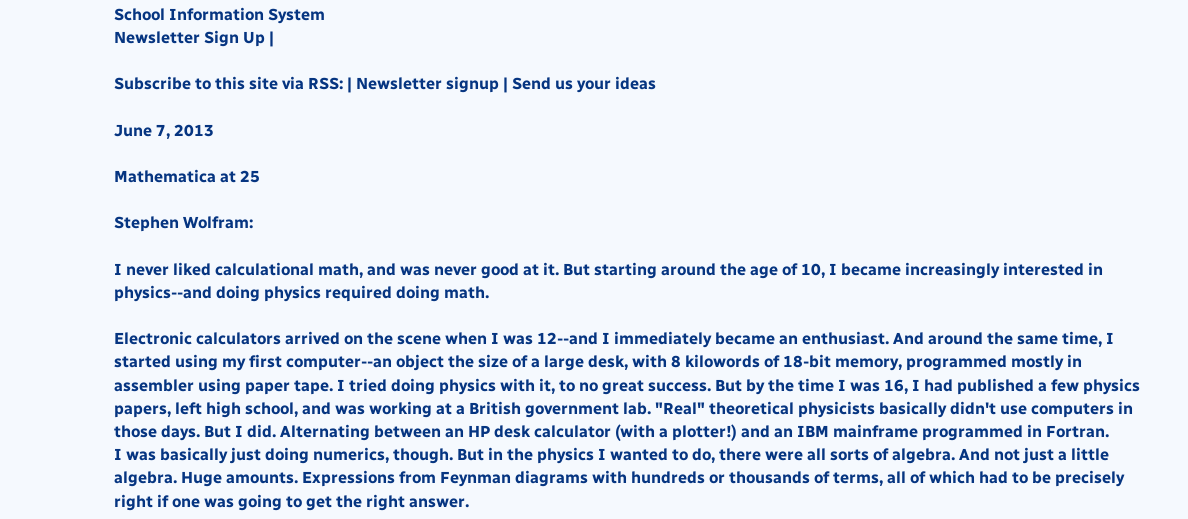School Information System
Newsletter Sign Up |

Subscribe to this site via RSS: | Newsletter signup | Send us your ideas

June 7, 2013

Mathematica at 25

Stephen Wolfram:

I never liked calculational math, and was never good at it. But starting around the age of 10, I became increasingly interested in physics--and doing physics required doing math.

Electronic calculators arrived on the scene when I was 12--and I immediately became an enthusiast. And around the same time, I started using my first computer--an object the size of a large desk, with 8 kilowords of 18-bit memory, programmed mostly in assembler using paper tape. I tried doing physics with it, to no great success. But by the time I was 16, I had published a few physics papers, left high school, and was working at a British government lab. "Real" theoretical physicists basically didn't use computers in those days. But I did. Alternating between an HP desk calculator (with a plotter!) and an IBM mainframe programmed in Fortran.
I was basically just doing numerics, though. But in the physics I wanted to do, there were all sorts of algebra. And not just a little algebra. Huge amounts. Expressions from Feynman diagrams with hundreds or thousands of terms, all of which had to be precisely right if one was going to get the right answer.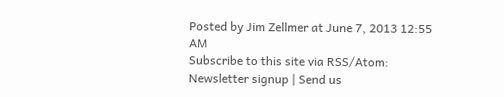Posted by Jim Zellmer at June 7, 2013 12:55 AM
Subscribe to this site via RSS/Atom: Newsletter signup | Send us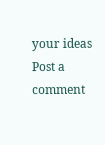your ideas
Post a comment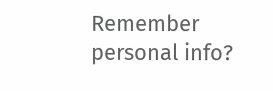Remember personal info?